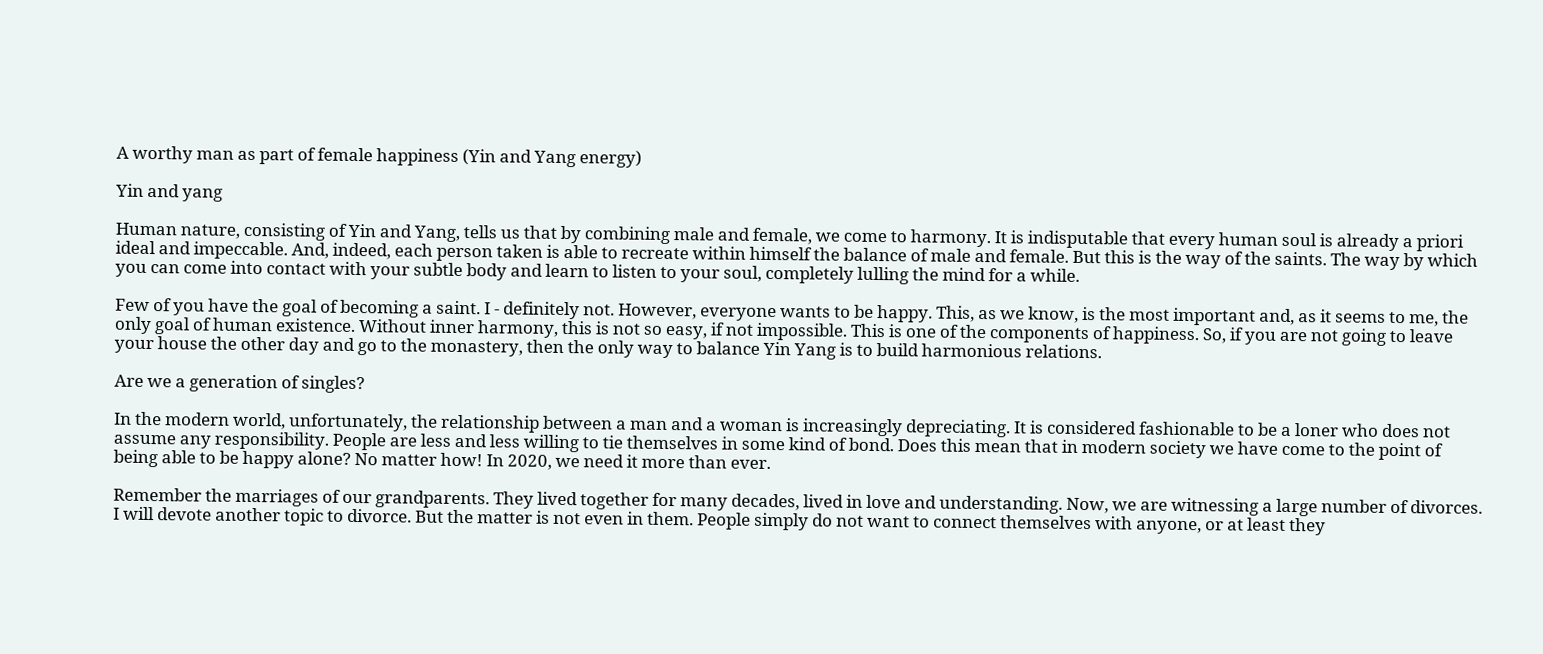A worthy man as part of female happiness (Yin and Yang energy)

Yin and yang

Human nature, consisting of Yin and Yang, tells us that by combining male and female, we come to harmony. It is indisputable that every human soul is already a priori ideal and impeccable. And, indeed, each person taken is able to recreate within himself the balance of male and female. But this is the way of the saints. The way by which you can come into contact with your subtle body and learn to listen to your soul, completely lulling the mind for a while.

Few of you have the goal of becoming a saint. I - definitely not. However, everyone wants to be happy. This, as we know, is the most important and, as it seems to me, the only goal of human existence. Without inner harmony, this is not so easy, if not impossible. This is one of the components of happiness. So, if you are not going to leave your house the other day and go to the monastery, then the only way to balance Yin Yang is to build harmonious relations.

Are we a generation of singles?

In the modern world, unfortunately, the relationship between a man and a woman is increasingly depreciating. It is considered fashionable to be a loner who does not assume any responsibility. People are less and less willing to tie themselves in some kind of bond. Does this mean that in modern society we have come to the point of being able to be happy alone? No matter how! In 2020, we need it more than ever.

Remember the marriages of our grandparents. They lived together for many decades, lived in love and understanding. Now, we are witnessing a large number of divorces. I will devote another topic to divorce. But the matter is not even in them. People simply do not want to connect themselves with anyone, or at least they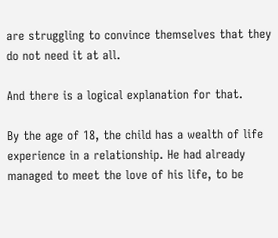are struggling to convince themselves that they do not need it at all.

And there is a logical explanation for that.

By the age of 18, the child has a wealth of life experience in a relationship. He had already managed to meet the love of his life, to be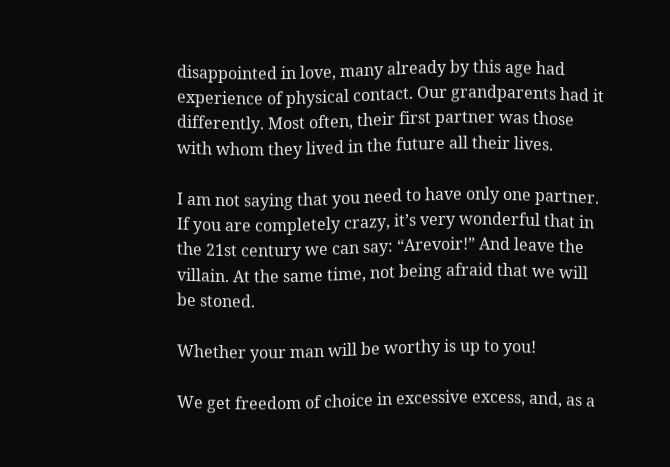disappointed in love, many already by this age had experience of physical contact. Our grandparents had it differently. Most often, their first partner was those with whom they lived in the future all their lives.

I am not saying that you need to have only one partner. If you are completely crazy, it’s very wonderful that in the 21st century we can say: “Arevoir!” And leave the villain. At the same time, not being afraid that we will be stoned.

Whether your man will be worthy is up to you!

We get freedom of choice in excessive excess, and, as a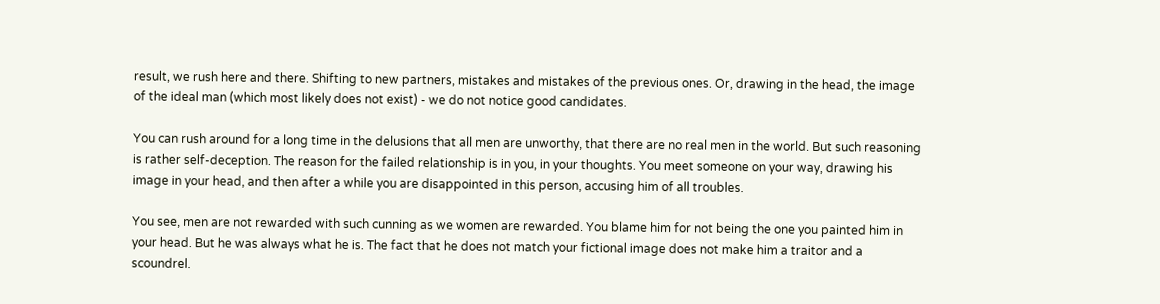result, we rush here and there. Shifting to new partners, mistakes and mistakes of the previous ones. Or, drawing in the head, the image of the ideal man (which most likely does not exist) - we do not notice good candidates.

You can rush around for a long time in the delusions that all men are unworthy, that there are no real men in the world. But such reasoning is rather self-deception. The reason for the failed relationship is in you, in your thoughts. You meet someone on your way, drawing his image in your head, and then after a while you are disappointed in this person, accusing him of all troubles.

You see, men are not rewarded with such cunning as we women are rewarded. You blame him for not being the one you painted him in your head. But he was always what he is. The fact that he does not match your fictional image does not make him a traitor and a scoundrel.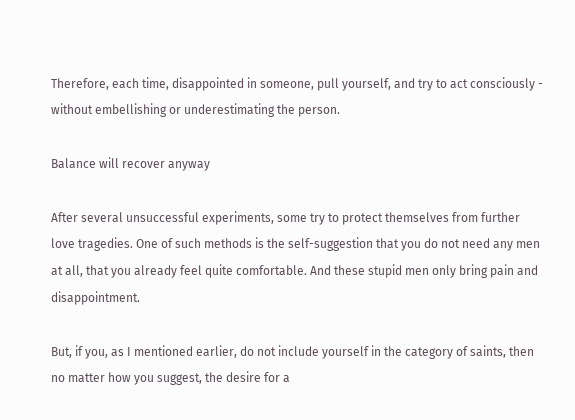Therefore, each time, disappointed in someone, pull yourself, and try to act consciously - without embellishing or underestimating the person.

Balance will recover anyway

After several unsuccessful experiments, some try to protect themselves from further love tragedies. One of such methods is the self-suggestion that you do not need any men at all, that you already feel quite comfortable. And these stupid men only bring pain and disappointment.

But, if you, as I mentioned earlier, do not include yourself in the category of saints, then no matter how you suggest, the desire for a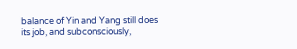balance of Yin and Yang still does its job, and subconsciously,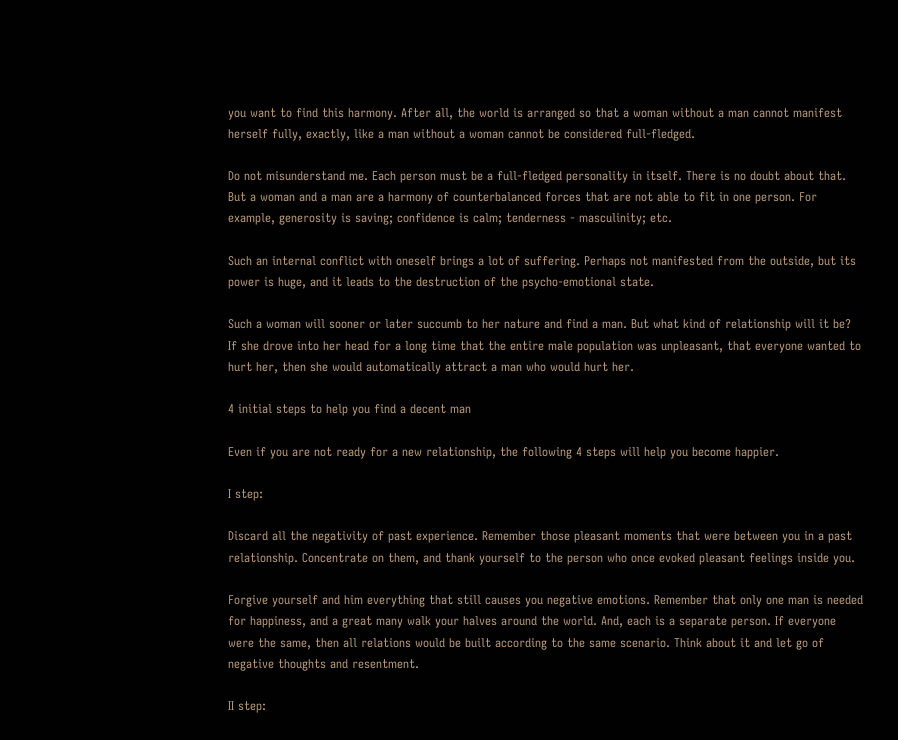you want to find this harmony. After all, the world is arranged so that a woman without a man cannot manifest herself fully, exactly, like a man without a woman cannot be considered full-fledged.

Do not misunderstand me. Each person must be a full-fledged personality in itself. There is no doubt about that. But a woman and a man are a harmony of counterbalanced forces that are not able to fit in one person. For example, generosity is saving; confidence is calm; tenderness - masculinity; etc.

Such an internal conflict with oneself brings a lot of suffering. Perhaps not manifested from the outside, but its power is huge, and it leads to the destruction of the psycho-emotional state.

Such a woman will sooner or later succumb to her nature and find a man. But what kind of relationship will it be? If she drove into her head for a long time that the entire male population was unpleasant, that everyone wanted to hurt her, then she would automatically attract a man who would hurt her.

4 initial steps to help you find a decent man

Even if you are not ready for a new relationship, the following 4 steps will help you become happier.

I step:

Discard all the negativity of past experience. Remember those pleasant moments that were between you in a past relationship. Concentrate on them, and thank yourself to the person who once evoked pleasant feelings inside you.

Forgive yourself and him everything that still causes you negative emotions. Remember that only one man is needed for happiness, and a great many walk your halves around the world. And, each is a separate person. If everyone were the same, then all relations would be built according to the same scenario. Think about it and let go of negative thoughts and resentment.

II step: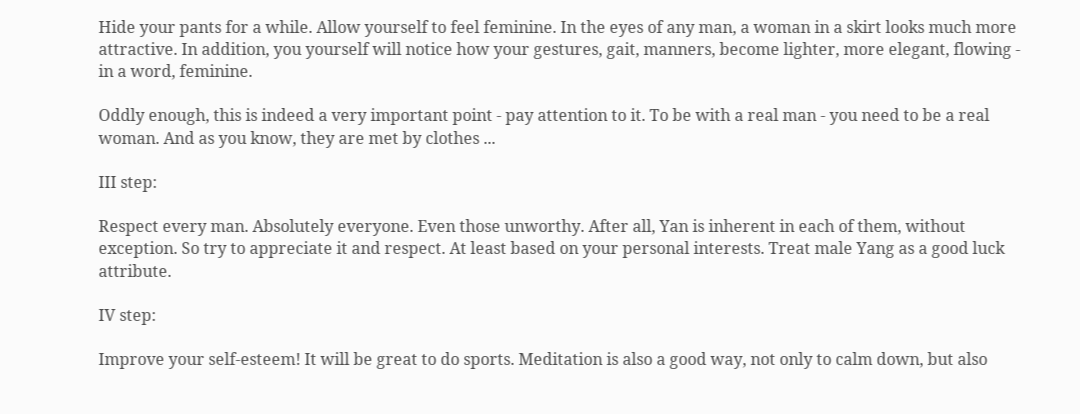Hide your pants for a while. Allow yourself to feel feminine. In the eyes of any man, a woman in a skirt looks much more attractive. In addition, you yourself will notice how your gestures, gait, manners, become lighter, more elegant, flowing - in a word, feminine.

Oddly enough, this is indeed a very important point - pay attention to it. To be with a real man - you need to be a real woman. And as you know, they are met by clothes ...

III step:

Respect every man. Absolutely everyone. Even those unworthy. After all, Yan is inherent in each of them, without exception. So try to appreciate it and respect. At least based on your personal interests. Treat male Yang as a good luck attribute.

IV step:

Improve your self-esteem! It will be great to do sports. Meditation is also a good way, not only to calm down, but also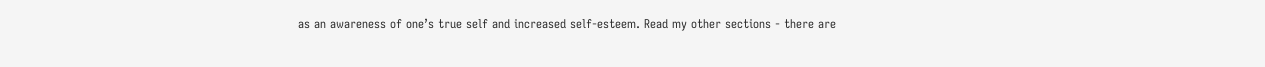as an awareness of one’s true self and increased self-esteem. Read my other sections - there are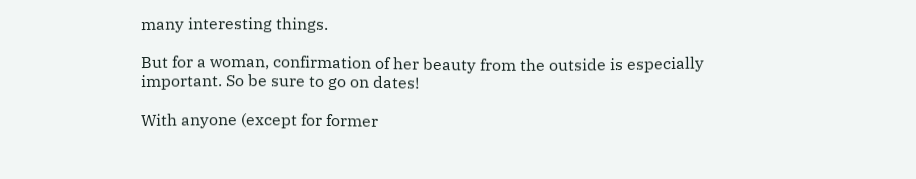many interesting things.

But for a woman, confirmation of her beauty from the outside is especially important. So be sure to go on dates!

With anyone (except for former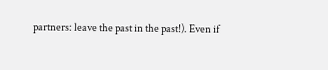partners: leave the past in the past!). Even if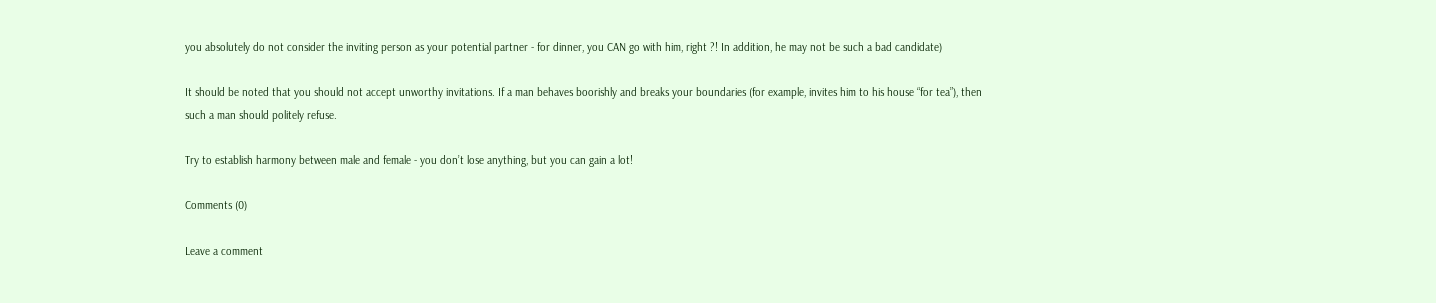you absolutely do not consider the inviting person as your potential partner - for dinner, you CAN go with him, right ?! In addition, he may not be such a bad candidate)

It should be noted that you should not accept unworthy invitations. If a man behaves boorishly and breaks your boundaries (for example, invites him to his house “for tea”), then such a man should politely refuse.

Try to establish harmony between male and female - you don’t lose anything, but you can gain a lot!

Comments (0)

Leave a comment